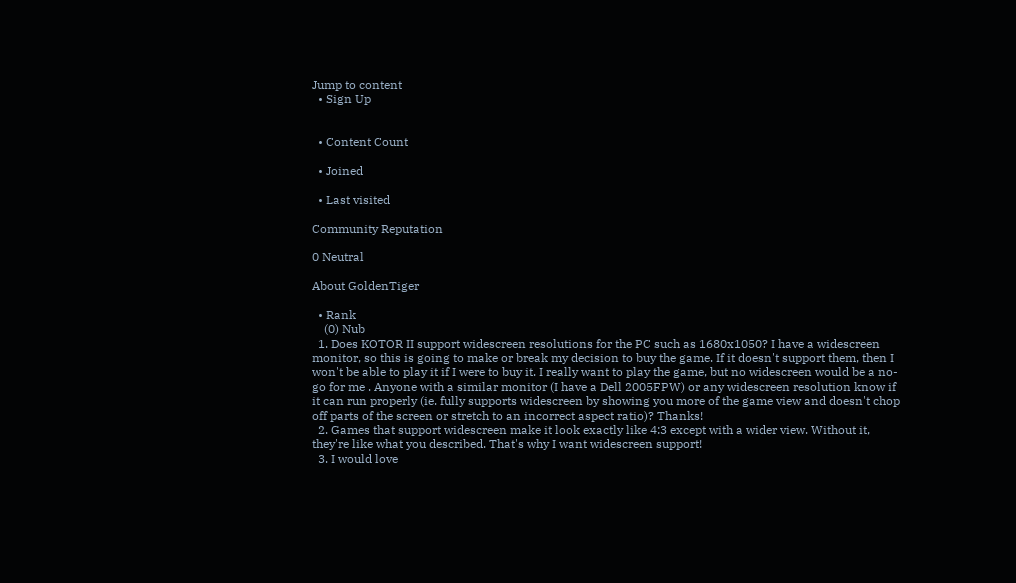Jump to content
  • Sign Up


  • Content Count

  • Joined

  • Last visited

Community Reputation

0 Neutral

About GoldenTiger

  • Rank
    (0) Nub
  1. Does KOTOR II support widescreen resolutions for the PC such as 1680x1050? I have a widescreen monitor, so this is going to make or break my decision to buy the game. If it doesn't support them, then I won't be able to play it if I were to buy it. I really want to play the game, but no widescreen would be a no-go for me . Anyone with a similar monitor (I have a Dell 2005FPW) or any widescreen resolution know if it can run properly (ie. fully supports widescreen by showing you more of the game view and doesn't chop off parts of the screen or stretch to an incorrect aspect ratio)? Thanks!
  2. Games that support widescreen make it look exactly like 4:3 except with a wider view. Without it, they're like what you described. That's why I want widescreen support!
  3. I would love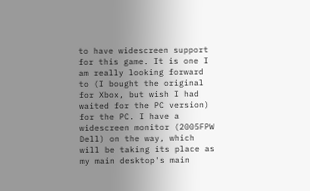to have widescreen support for this game. It is one I am really looking forward to (I bought the original for Xbox, but wish I had waited for the PC version) for the PC. I have a widescreen monitor (2005FPW Dell) on the way, which will be taking its place as my main desktop's main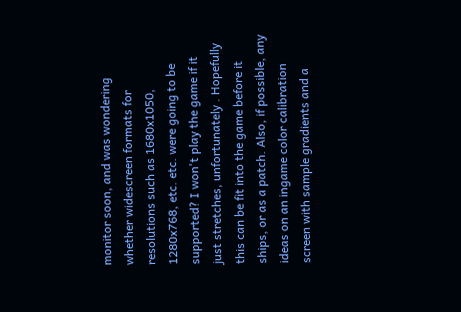monitor soon, and was wondering whether widescreen formats for resolutions such as 1680x1050, 1280x768, etc. etc. were going to be supported? I won't play the game if it just stretches, unfortunately . Hopefully this can be fit into the game before it ships, or as a patch. Also, if possible, any ideas on an ingame color calibration screen with sample gradients and a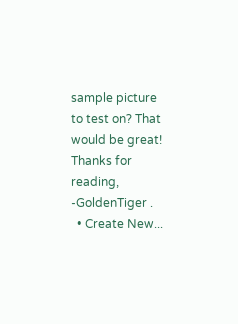sample picture to test on? That would be great! Thanks for reading, -GoldenTiger .
  • Create New...